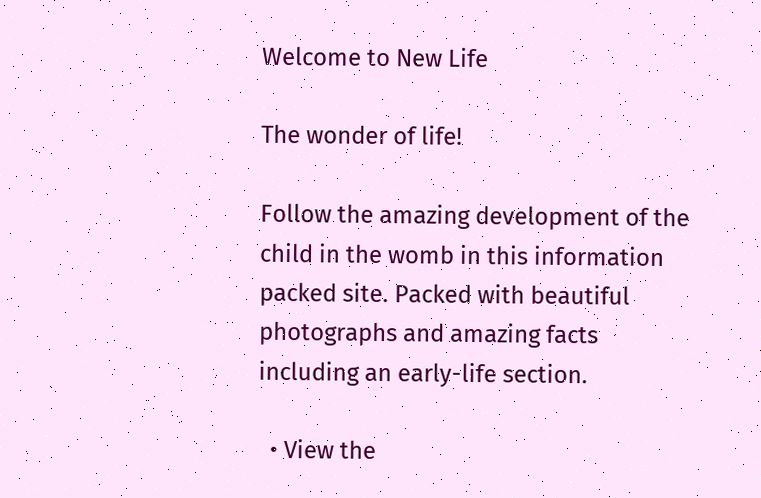Welcome to New Life

The wonder of life!

Follow the amazing development of the child in the womb in this information packed site. Packed with beautiful photographs and amazing facts including an early-life section.

  • View the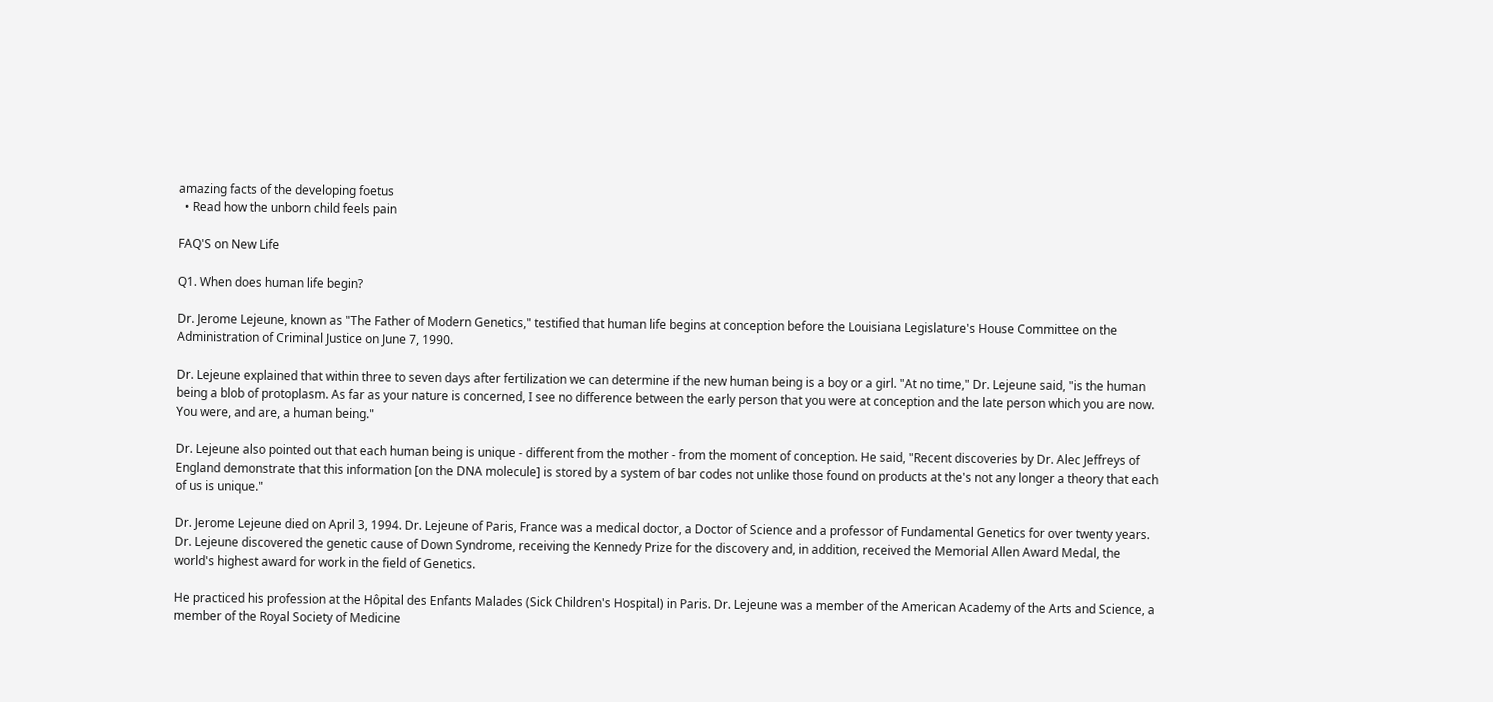amazing facts of the developing foetus
  • Read how the unborn child feels pain

FAQ'S on New Life

Q1. When does human life begin?

Dr. Jerome Lejeune, known as "The Father of Modern Genetics," testified that human life begins at conception before the Louisiana Legislature's House Committee on the Administration of Criminal Justice on June 7, 1990.

Dr. Lejeune explained that within three to seven days after fertilization we can determine if the new human being is a boy or a girl. "At no time," Dr. Lejeune said, "is the human being a blob of protoplasm. As far as your nature is concerned, I see no difference between the early person that you were at conception and the late person which you are now. You were, and are, a human being."

Dr. Lejeune also pointed out that each human being is unique - different from the mother - from the moment of conception. He said, "Recent discoveries by Dr. Alec Jeffreys of England demonstrate that this information [on the DNA molecule] is stored by a system of bar codes not unlike those found on products at the's not any longer a theory that each of us is unique."

Dr. Jerome Lejeune died on April 3, 1994. Dr. Lejeune of Paris, France was a medical doctor, a Doctor of Science and a professor of Fundamental Genetics for over twenty years. Dr. Lejeune discovered the genetic cause of Down Syndrome, receiving the Kennedy Prize for the discovery and, in addition, received the Memorial Allen Award Medal, the world's highest award for work in the field of Genetics.

He practiced his profession at the Hôpital des Enfants Malades (Sick Children's Hospital) in Paris. Dr. Lejeune was a member of the American Academy of the Arts and Science, a member of the Royal Society of Medicine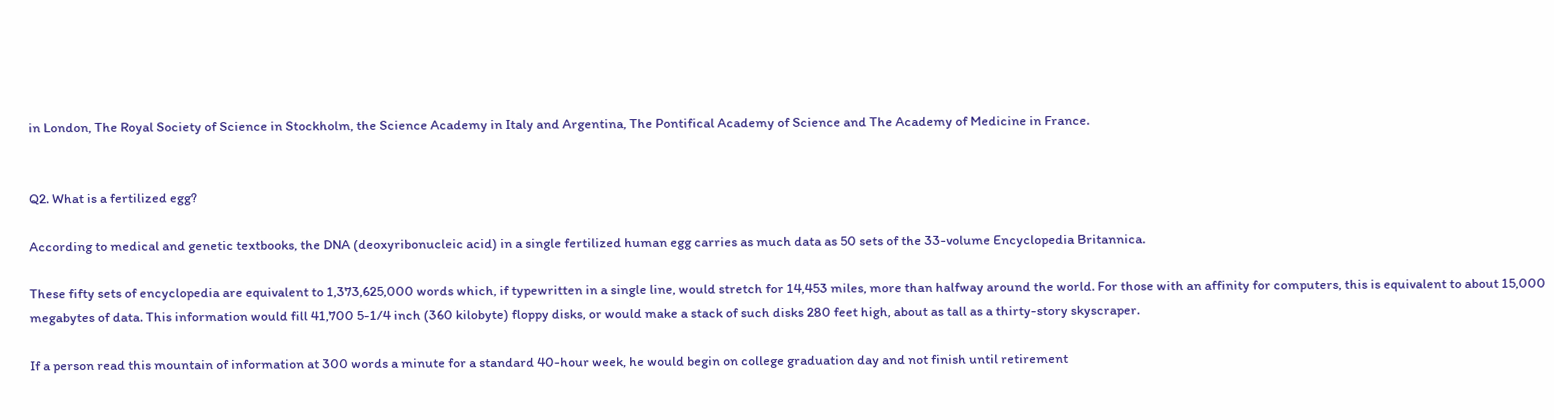in London, The Royal Society of Science in Stockholm, the Science Academy in Italy and Argentina, The Pontifical Academy of Science and The Academy of Medicine in France.


Q2. What is a fertilized egg?

According to medical and genetic textbooks, the DNA (deoxyribonucleic acid) in a single fertilized human egg carries as much data as 50 sets of the 33-volume Encyclopedia Britannica.

These fifty sets of encyclopedia are equivalent to 1,373,625,000 words which, if typewritten in a single line, would stretch for 14,453 miles, more than halfway around the world. For those with an affinity for computers, this is equivalent to about 15,000 megabytes of data. This information would fill 41,700 5-1/4 inch (360 kilobyte) floppy disks, or would make a stack of such disks 280 feet high, about as tall as a thirty-story skyscraper.

If a person read this mountain of information at 300 words a minute for a standard 40-hour week, he would begin on college graduation day and not finish until retirement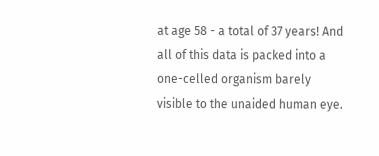at age 58 - a total of 37 years! And all of this data is packed into a one-celled organism barely visible to the unaided human eye.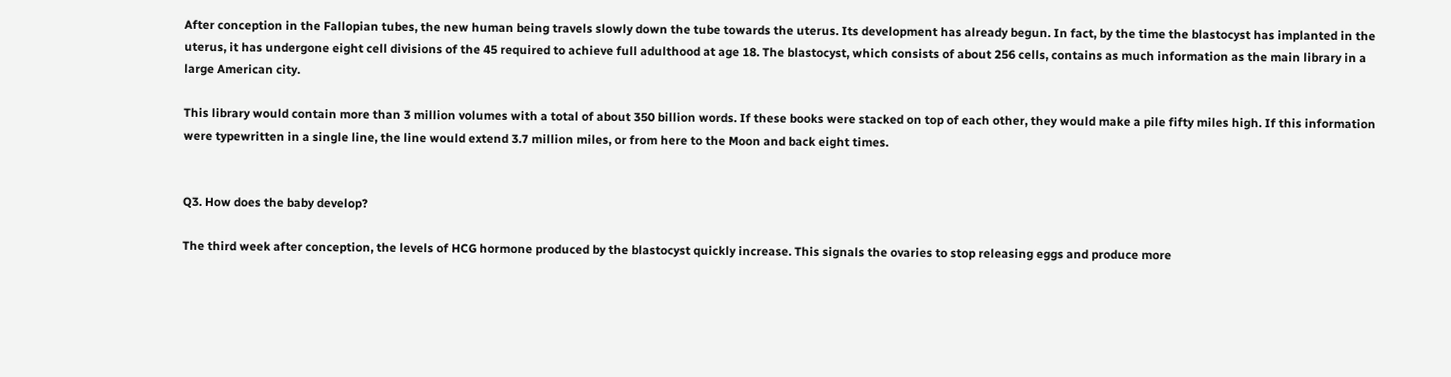After conception in the Fallopian tubes, the new human being travels slowly down the tube towards the uterus. Its development has already begun. In fact, by the time the blastocyst has implanted in the uterus, it has undergone eight cell divisions of the 45 required to achieve full adulthood at age 18. The blastocyst, which consists of about 256 cells, contains as much information as the main library in a large American city.

This library would contain more than 3 million volumes with a total of about 350 billion words. If these books were stacked on top of each other, they would make a pile fifty miles high. If this information were typewritten in a single line, the line would extend 3.7 million miles, or from here to the Moon and back eight times.


Q3. How does the baby develop?

The third week after conception, the levels of HCG hormone produced by the blastocyst quickly increase. This signals the ovaries to stop releasing eggs and produce more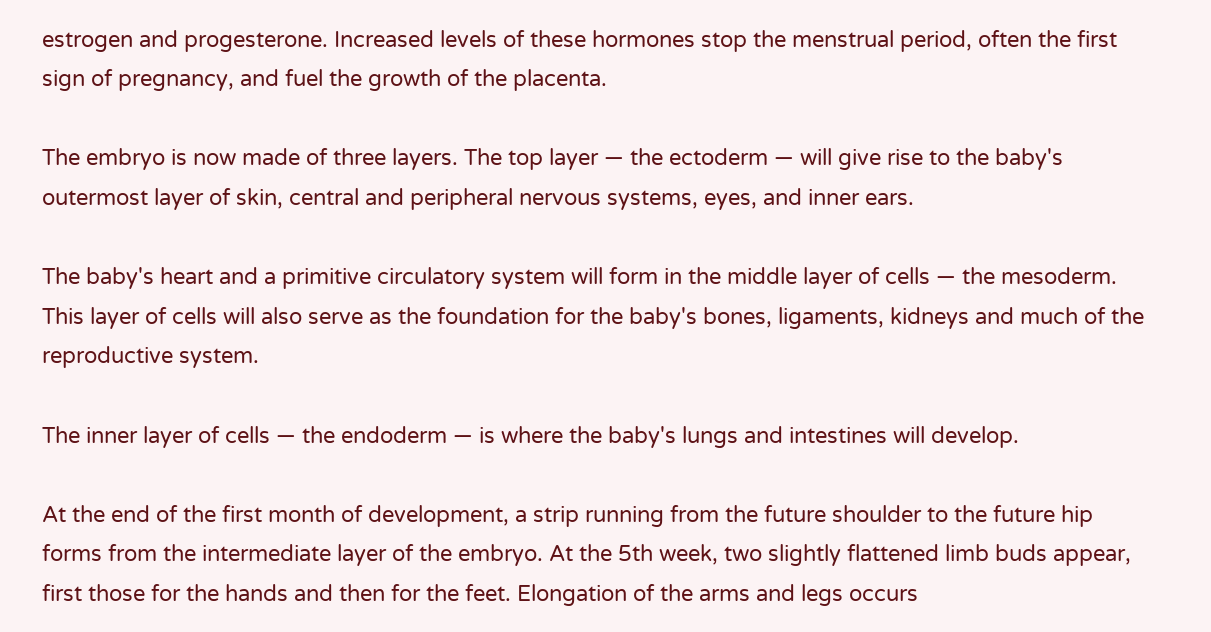estrogen and progesterone. Increased levels of these hormones stop the menstrual period, often the first sign of pregnancy, and fuel the growth of the placenta.

The embryo is now made of three layers. The top layer — the ectoderm — will give rise to the baby's outermost layer of skin, central and peripheral nervous systems, eyes, and inner ears.

The baby's heart and a primitive circulatory system will form in the middle layer of cells — the mesoderm. This layer of cells will also serve as the foundation for the baby's bones, ligaments, kidneys and much of the reproductive system.

The inner layer of cells — the endoderm — is where the baby's lungs and intestines will develop.

At the end of the first month of development, a strip running from the future shoulder to the future hip forms from the intermediate layer of the embryo. At the 5th week, two slightly flattened limb buds appear, first those for the hands and then for the feet. Elongation of the arms and legs occurs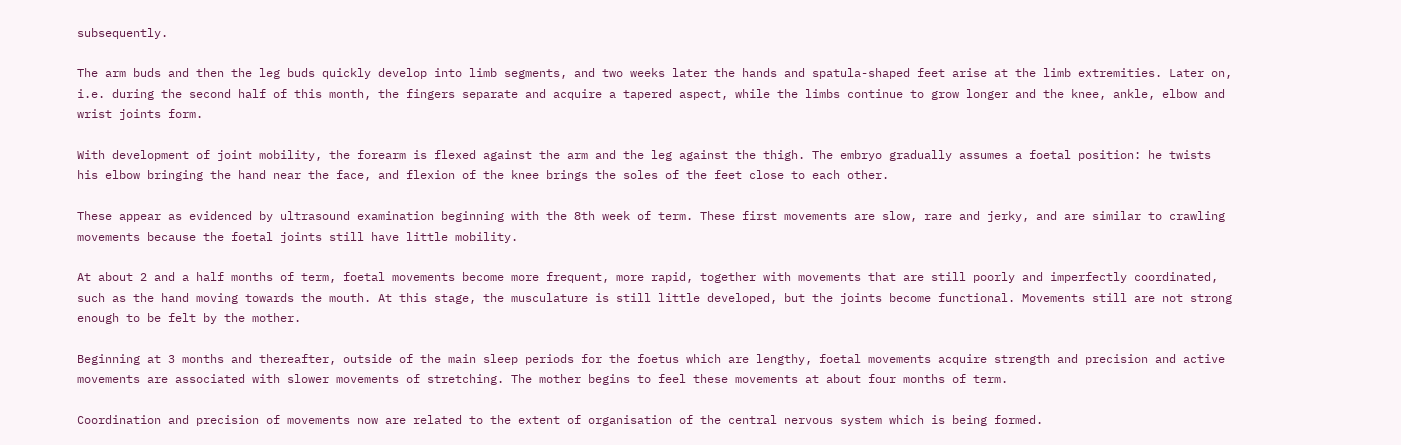subsequently.

The arm buds and then the leg buds quickly develop into limb segments, and two weeks later the hands and spatula-shaped feet arise at the limb extremities. Later on, i.e. during the second half of this month, the fingers separate and acquire a tapered aspect, while the limbs continue to grow longer and the knee, ankle, elbow and wrist joints form.

With development of joint mobility, the forearm is flexed against the arm and the leg against the thigh. The embryo gradually assumes a foetal position: he twists his elbow bringing the hand near the face, and flexion of the knee brings the soles of the feet close to each other.

These appear as evidenced by ultrasound examination beginning with the 8th week of term. These first movements are slow, rare and jerky, and are similar to crawling movements because the foetal joints still have little mobility.

At about 2 and a half months of term, foetal movements become more frequent, more rapid, together with movements that are still poorly and imperfectly coordinated, such as the hand moving towards the mouth. At this stage, the musculature is still little developed, but the joints become functional. Movements still are not strong enough to be felt by the mother.

Beginning at 3 months and thereafter, outside of the main sleep periods for the foetus which are lengthy, foetal movements acquire strength and precision and active movements are associated with slower movements of stretching. The mother begins to feel these movements at about four months of term.

Coordination and precision of movements now are related to the extent of organisation of the central nervous system which is being formed.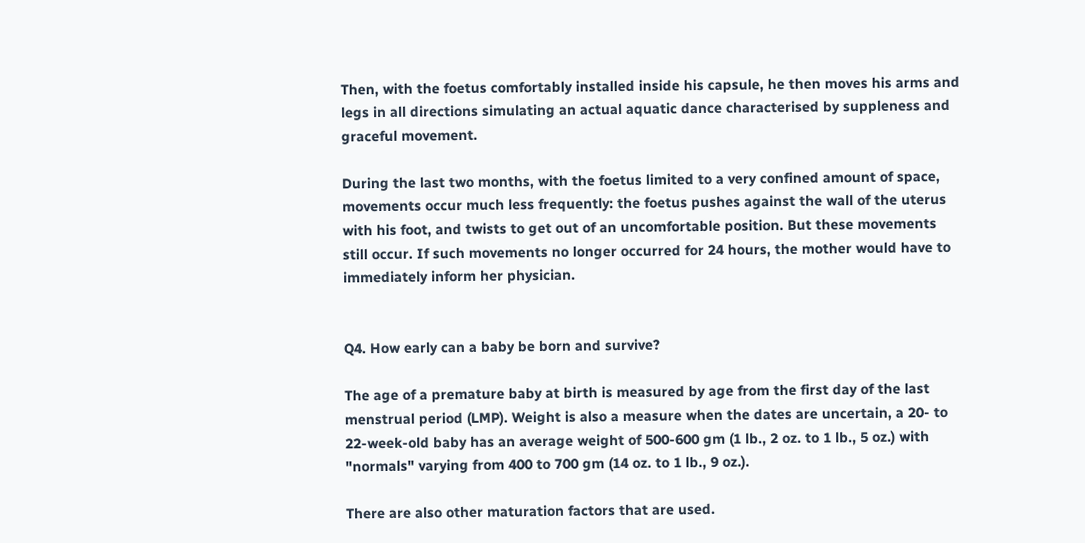Then, with the foetus comfortably installed inside his capsule, he then moves his arms and legs in all directions simulating an actual aquatic dance characterised by suppleness and graceful movement.

During the last two months, with the foetus limited to a very confined amount of space, movements occur much less frequently: the foetus pushes against the wall of the uterus with his foot, and twists to get out of an uncomfortable position. But these movements still occur. If such movements no longer occurred for 24 hours, the mother would have to immediately inform her physician.


Q4. How early can a baby be born and survive?

The age of a premature baby at birth is measured by age from the first day of the last menstrual period (LMP). Weight is also a measure when the dates are uncertain, a 20- to 22-week-old baby has an average weight of 500-600 gm (1 lb., 2 oz. to 1 lb., 5 oz.) with "normals" varying from 400 to 700 gm (14 oz. to 1 lb., 9 oz.).

There are also other maturation factors that are used.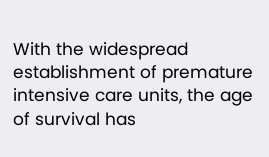With the widespread establishment of premature intensive care units, the age of survival has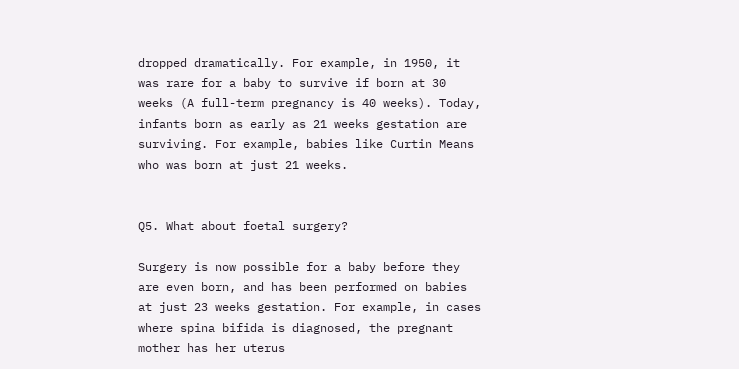dropped dramatically. For example, in 1950, it was rare for a baby to survive if born at 30 weeks (A full-term pregnancy is 40 weeks). Today, infants born as early as 21 weeks gestation are surviving. For example, babies like Curtin Means who was born at just 21 weeks.


Q5. What about foetal surgery?

Surgery is now possible for a baby before they are even born, and has been performed on babies at just 23 weeks gestation. For example, in cases where spina bifida is diagnosed, the pregnant mother has her uterus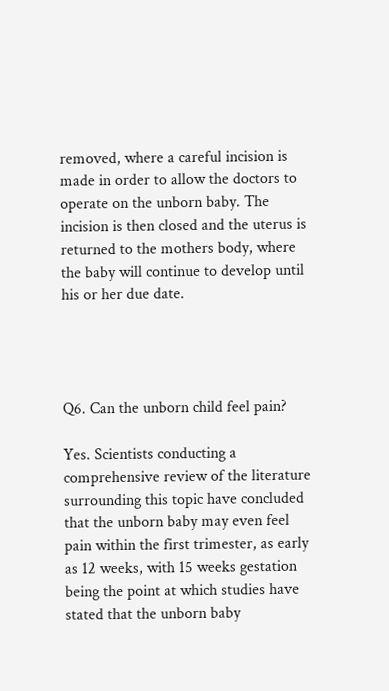removed, where a careful incision is made in order to allow the doctors to operate on the unborn baby. The incision is then closed and the uterus is returned to the mothers body, where the baby will continue to develop until his or her due date.




Q6. Can the unborn child feel pain?

Yes. Scientists conducting a comprehensive review of the literature surrounding this topic have concluded that the unborn baby may even feel pain within the first trimester, as early as 12 weeks, with 15 weeks gestation being the point at which studies have stated that the unborn baby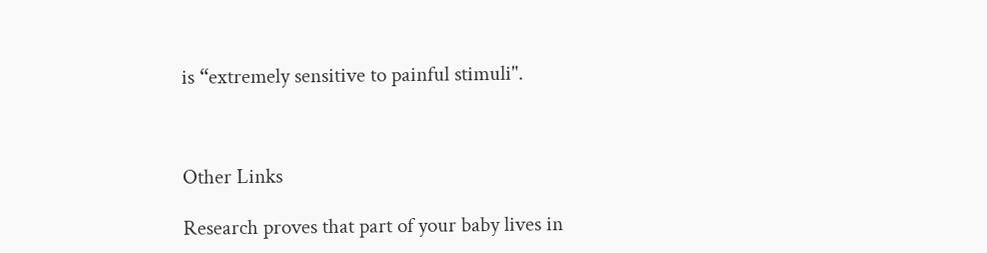is “extremely sensitive to painful stimuli".



Other Links

Research proves that part of your baby lives in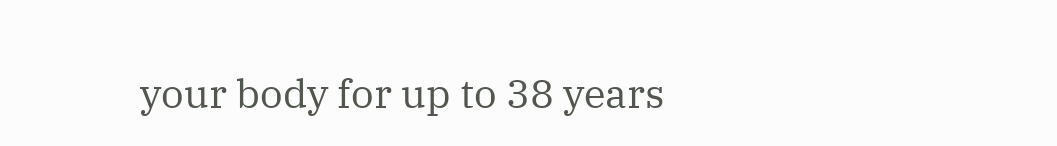your body for up to 38 years